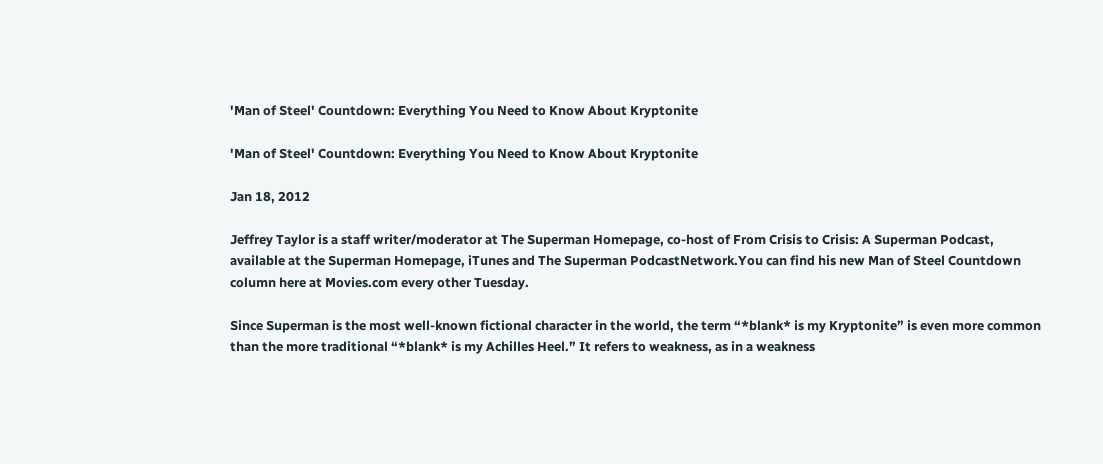'Man of Steel' Countdown: Everything You Need to Know About Kryptonite

'Man of Steel' Countdown: Everything You Need to Know About Kryptonite

Jan 18, 2012

Jeffrey Taylor is a staff writer/moderator at The Superman Homepage, co-host of From Crisis to Crisis: A Superman Podcast, available at the Superman Homepage, iTunes and The Superman PodcastNetwork.You can find his new Man of Steel Countdown column here at Movies.com every other Tuesday.

Since Superman is the most well-known fictional character in the world, the term “*blank* is my Kryptonite” is even more common than the more traditional “*blank* is my Achilles Heel.” It refers to weakness, as in a weakness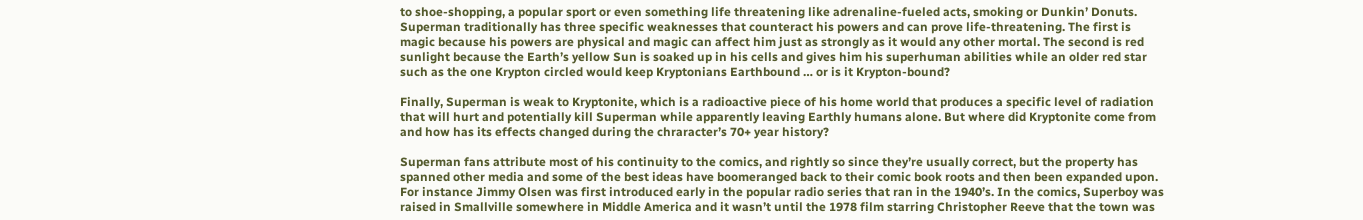to shoe-shopping, a popular sport or even something life threatening like adrenaline-fueled acts, smoking or Dunkin’ Donuts. Superman traditionally has three specific weaknesses that counteract his powers and can prove life-threatening. The first is magic because his powers are physical and magic can affect him just as strongly as it would any other mortal. The second is red sunlight because the Earth’s yellow Sun is soaked up in his cells and gives him his superhuman abilities while an older red star such as the one Krypton circled would keep Kryptonians Earthbound … or is it Krypton-bound?

Finally, Superman is weak to Kryptonite, which is a radioactive piece of his home world that produces a specific level of radiation that will hurt and potentially kill Superman while apparently leaving Earthly humans alone. But where did Kryptonite come from and how has its effects changed during the chraracter’s 70+ year history?

Superman fans attribute most of his continuity to the comics, and rightly so since they’re usually correct, but the property has spanned other media and some of the best ideas have boomeranged back to their comic book roots and then been expanded upon. For instance Jimmy Olsen was first introduced early in the popular radio series that ran in the 1940’s. In the comics, Superboy was raised in Smallville somewhere in Middle America and it wasn’t until the 1978 film starring Christopher Reeve that the town was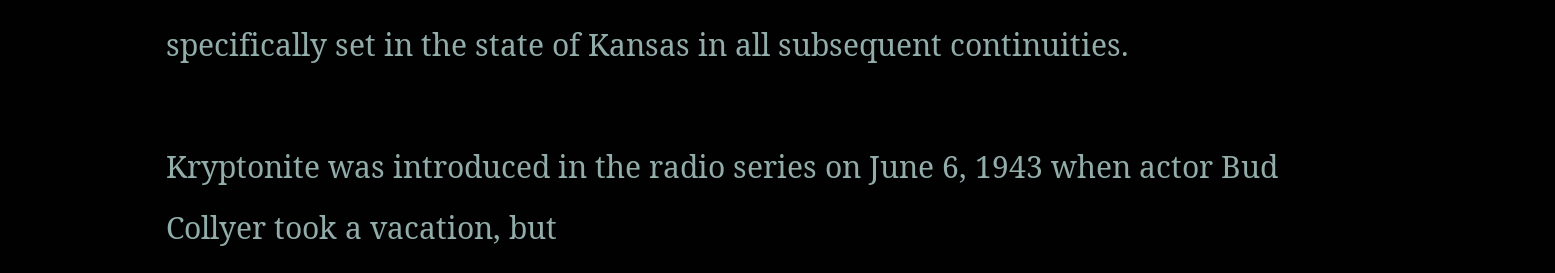specifically set in the state of Kansas in all subsequent continuities.

Kryptonite was introduced in the radio series on June 6, 1943 when actor Bud Collyer took a vacation, but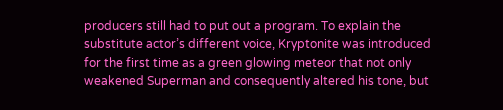producers still had to put out a program. To explain the substitute actor’s different voice, Kryptonite was introduced for the first time as a green glowing meteor that not only weakened Superman and consequently altered his tone, but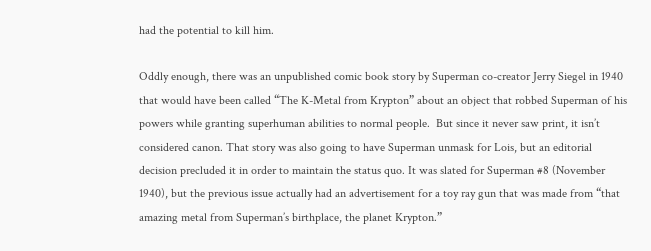had the potential to kill him.

Oddly enough, there was an unpublished comic book story by Superman co-creator Jerry Siegel in 1940 that would have been called “The K-Metal from Krypton” about an object that robbed Superman of his powers while granting superhuman abilities to normal people.  But since it never saw print, it isn’t considered canon. That story was also going to have Superman unmask for Lois, but an editorial decision precluded it in order to maintain the status quo. It was slated for Superman #8 (November 1940), but the previous issue actually had an advertisement for a toy ray gun that was made from “that amazing metal from Superman’s birthplace, the planet Krypton.”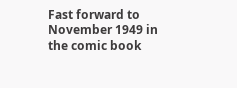Fast forward to November 1949 in the comic book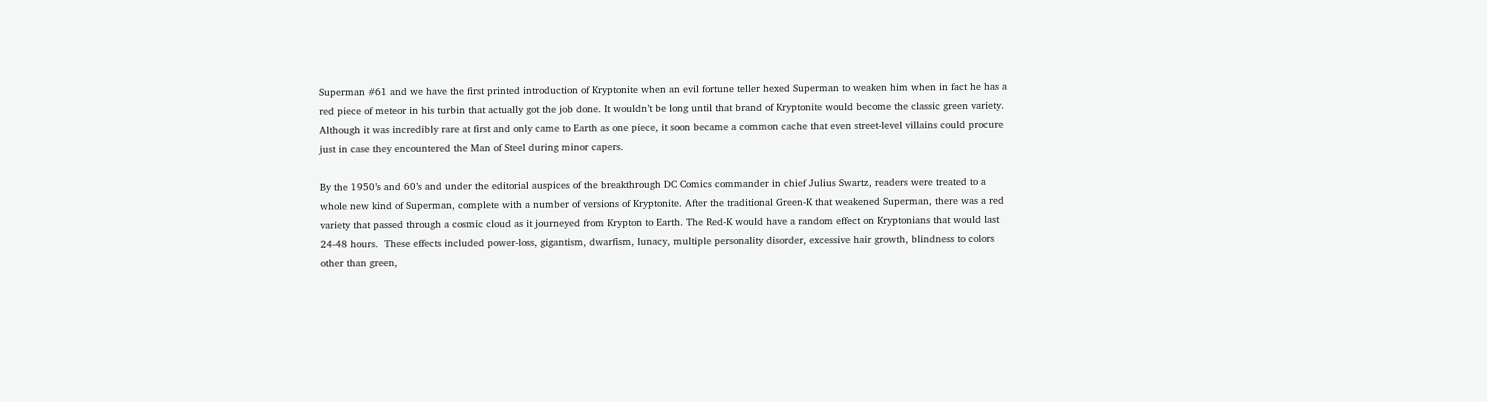Superman #61 and we have the first printed introduction of Kryptonite when an evil fortune teller hexed Superman to weaken him when in fact he has a red piece of meteor in his turbin that actually got the job done. It wouldn’t be long until that brand of Kryptonite would become the classic green variety. Although it was incredibly rare at first and only came to Earth as one piece, it soon became a common cache that even street-level villains could procure just in case they encountered the Man of Steel during minor capers.

By the 1950’s and 60’s and under the editorial auspices of the breakthrough DC Comics commander in chief Julius Swartz, readers were treated to a whole new kind of Superman, complete with a number of versions of Kryptonite. After the traditional Green-K that weakened Superman, there was a red variety that passed through a cosmic cloud as it journeyed from Krypton to Earth. The Red-K would have a random effect on Kryptonians that would last 24-48 hours.  These effects included power-loss, gigantism, dwarfism, lunacy, multiple personality disorder, excessive hair growth, blindness to colors other than green,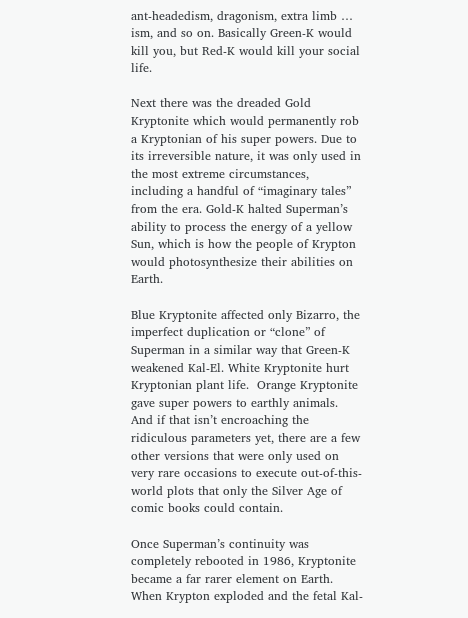ant-headedism, dragonism, extra limb … ism, and so on. Basically Green-K would kill you, but Red-K would kill your social life.

Next there was the dreaded Gold Kryptonite which would permanently rob a Kryptonian of his super powers. Due to its irreversible nature, it was only used in the most extreme circumstances, including a handful of “imaginary tales” from the era. Gold-K halted Superman’s ability to process the energy of a yellow Sun, which is how the people of Krypton would photosynthesize their abilities on Earth.

Blue Kryptonite affected only Bizarro, the imperfect duplication or “clone” of Superman in a similar way that Green-K weakened Kal-El. White Kryptonite hurt Kryptonian plant life.  Orange Kryptonite gave super powers to earthly animals. And if that isn’t encroaching the ridiculous parameters yet, there are a few other versions that were only used on very rare occasions to execute out-of-this-world plots that only the Silver Age of comic books could contain.

Once Superman’s continuity was completely rebooted in 1986, Kryptonite became a far rarer element on Earth.  When Krypton exploded and the fetal Kal-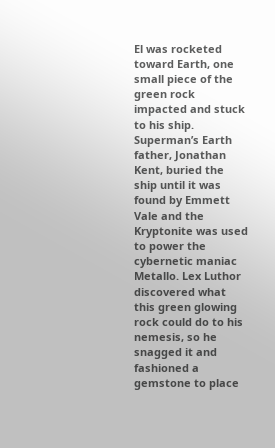El was rocketed toward Earth, one small piece of the green rock impacted and stuck to his ship.  Superman’s Earth father, Jonathan Kent, buried the ship until it was found by Emmett Vale and the Kryptonite was used to power the cybernetic maniac Metallo. Lex Luthor discovered what this green glowing rock could do to his nemesis, so he snagged it and fashioned a gemstone to place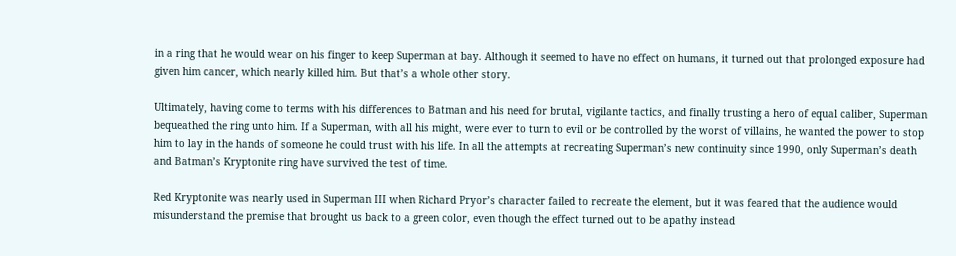in a ring that he would wear on his finger to keep Superman at bay. Although it seemed to have no effect on humans, it turned out that prolonged exposure had given him cancer, which nearly killed him. But that’s a whole other story.

Ultimately, having come to terms with his differences to Batman and his need for brutal, vigilante tactics, and finally trusting a hero of equal caliber, Superman bequeathed the ring unto him. If a Superman, with all his might, were ever to turn to evil or be controlled by the worst of villains, he wanted the power to stop him to lay in the hands of someone he could trust with his life. In all the attempts at recreating Superman’s new continuity since 1990, only Superman’s death and Batman’s Kryptonite ring have survived the test of time.

Red Kryptonite was nearly used in Superman III when Richard Pryor’s character failed to recreate the element, but it was feared that the audience would misunderstand the premise that brought us back to a green color, even though the effect turned out to be apathy instead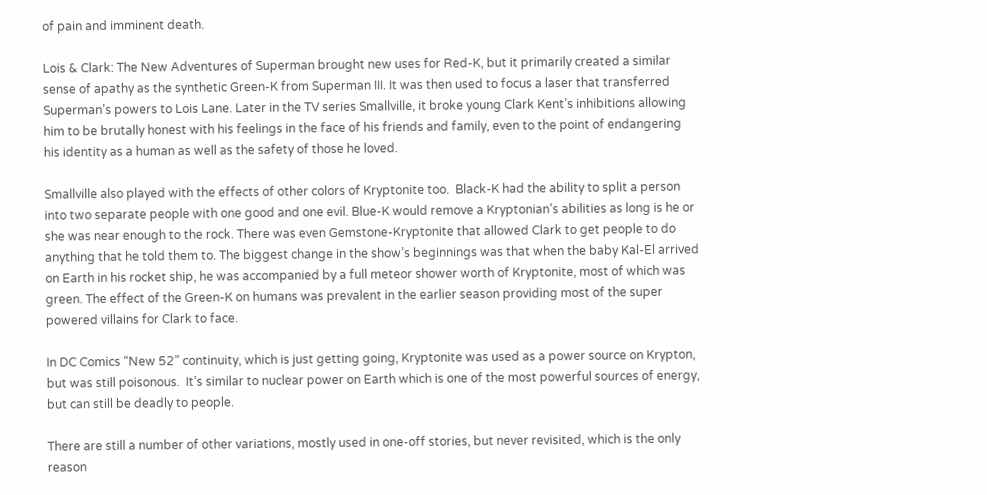of pain and imminent death.

Lois & Clark: The New Adventures of Superman brought new uses for Red-K, but it primarily created a similar sense of apathy as the synthetic Green-K from Superman III. It was then used to focus a laser that transferred Superman’s powers to Lois Lane. Later in the TV series Smallville, it broke young Clark Kent’s inhibitions allowing him to be brutally honest with his feelings in the face of his friends and family, even to the point of endangering his identity as a human as well as the safety of those he loved.

Smallville also played with the effects of other colors of Kryptonite too.  Black-K had the ability to split a person into two separate people with one good and one evil. Blue-K would remove a Kryptonian’s abilities as long is he or she was near enough to the rock. There was even Gemstone-Kryptonite that allowed Clark to get people to do anything that he told them to. The biggest change in the show’s beginnings was that when the baby Kal-El arrived on Earth in his rocket ship, he was accompanied by a full meteor shower worth of Kryptonite, most of which was green. The effect of the Green-K on humans was prevalent in the earlier season providing most of the super powered villains for Clark to face.

In DC Comics “New 52” continuity, which is just getting going, Kryptonite was used as a power source on Krypton, but was still poisonous.  It’s similar to nuclear power on Earth which is one of the most powerful sources of energy, but can still be deadly to people.

There are still a number of other variations, mostly used in one-off stories, but never revisited, which is the only reason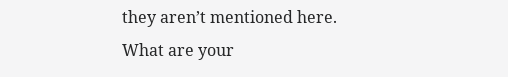they aren’t mentioned here. What are your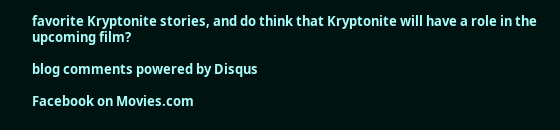favorite Kryptonite stories, and do think that Kryptonite will have a role in the upcoming film?

blog comments powered by Disqus

Facebook on Movies.com